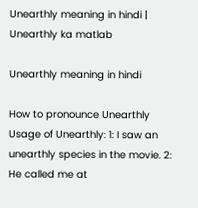Unearthly meaning in hindi | Unearthly ka matlab

Unearthly meaning in hindi

How to pronounce Unearthly
Usage of Unearthly: 1: I saw an unearthly species in the movie. 2: He called me at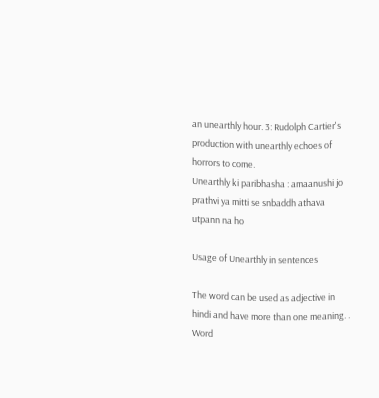an unearthly hour. 3: Rudolph Cartier's production with unearthly echoes of horrors to come.
Unearthly ki paribhasha : amaanushi jo prathvi ya mitti se snbaddh athava utpann na ho

Usage of Unearthly in sentences

The word can be used as adjective in hindi and have more than one meaning. .
Word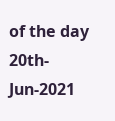of the day 20th-Jun-2021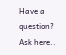Have a question? Ask here..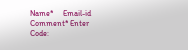Name*     Email-id    Comment* Enter Code: